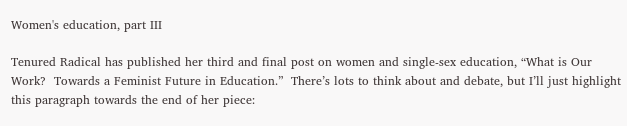Women's education, part III

Tenured Radical has published her third and final post on women and single-sex education, “What is Our Work?  Towards a Feminist Future in Education.”  There’s lots to think about and debate, but I’ll just highlight this paragraph towards the end of her piece: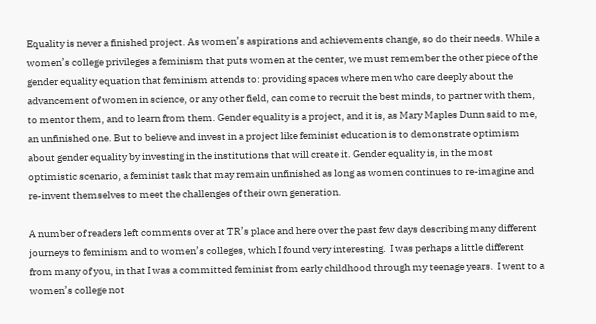Equality is never a finished project. As women’s aspirations and achievements change, so do their needs. While a women’s college privileges a feminism that puts women at the center, we must remember the other piece of the gender equality equation that feminism attends to: providing spaces where men who care deeply about the advancement of women in science, or any other field, can come to recruit the best minds, to partner with them, to mentor them, and to learn from them. Gender equality is a project, and it is, as Mary Maples Dunn said to me, an unfinished one. But to believe and invest in a project like feminist education is to demonstrate optimism about gender equality by investing in the institutions that will create it. Gender equality is, in the most optimistic scenario, a feminist task that may remain unfinished as long as women continues to re-imagine and re-invent themselves to meet the challenges of their own generation.

A number of readers left comments over at TR’s place and here over the past few days describing many different journeys to feminism and to women’s colleges, which I found very interesting.  I was perhaps a little different from many of you, in that I was a committed feminist from early childhood through my teenage years.  I went to a women’s college not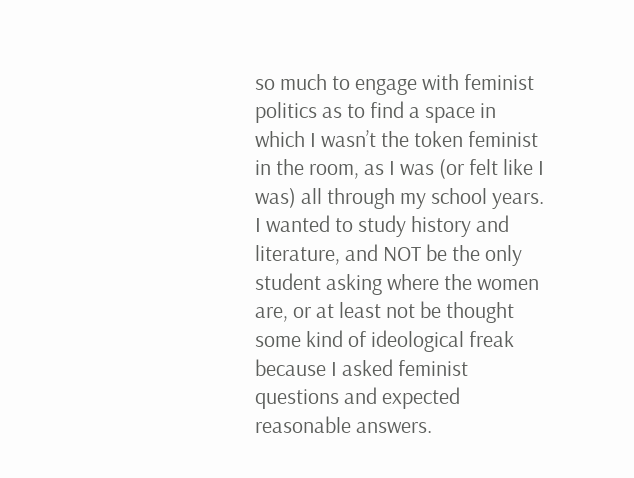so much to engage with feminist politics as to find a space in which I wasn’t the token feminist in the room, as I was (or felt like I was) all through my school years.  I wanted to study history and literature, and NOT be the only student asking where the women are, or at least not be thought some kind of ideological freak because I asked feminist questions and expected reasonable answers.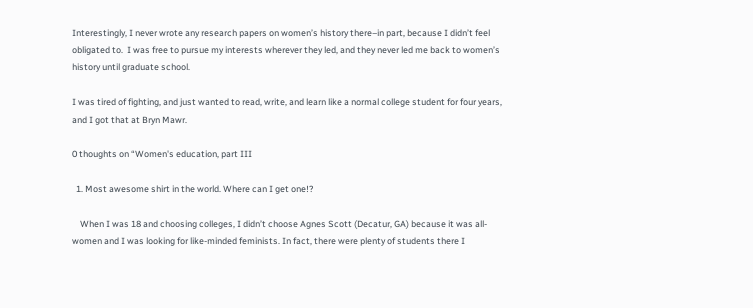Interestingly, I never wrote any research papers on women’s history there–in part, because I didn’t feel obligated to.  I was free to pursue my interests wherever they led, and they never led me back to women’s history until graduate school.

I was tired of fighting, and just wanted to read, write, and learn like a normal college student for four years, and I got that at Bryn Mawr.

0 thoughts on “Women's education, part III

  1. Most awesome shirt in the world. Where can I get one!?

    When I was 18 and choosing colleges, I didn’t choose Agnes Scott (Decatur, GA) because it was all-women and I was looking for like-minded feminists. In fact, there were plenty of students there I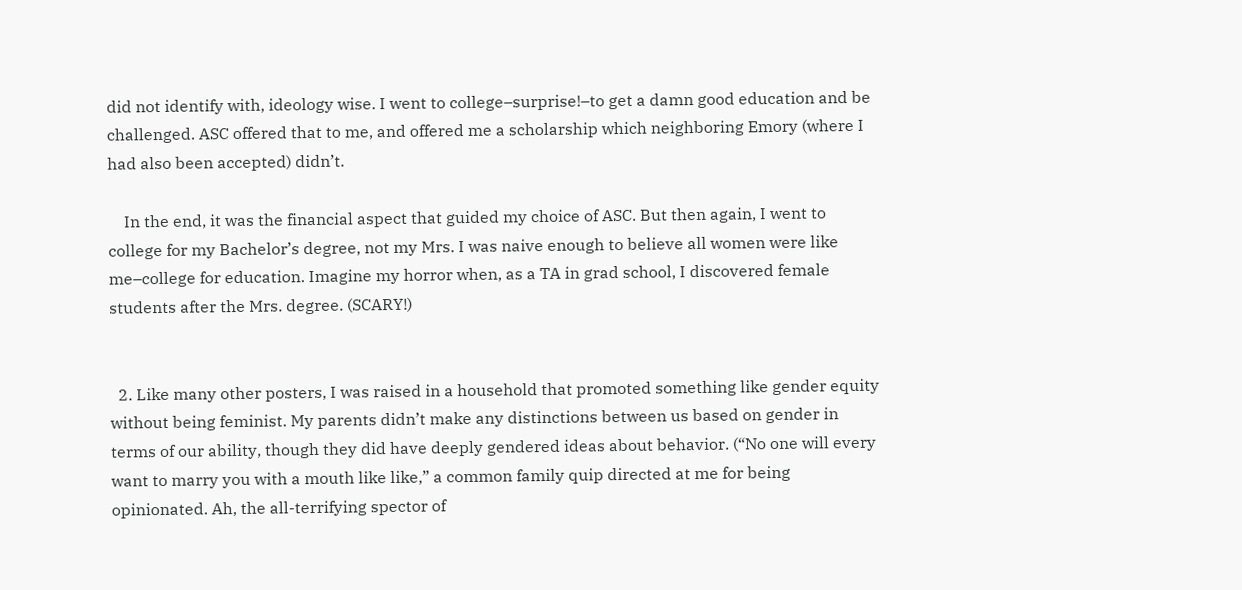did not identify with, ideology wise. I went to college–surprise!–to get a damn good education and be challenged. ASC offered that to me, and offered me a scholarship which neighboring Emory (where I had also been accepted) didn’t.

    In the end, it was the financial aspect that guided my choice of ASC. But then again, I went to college for my Bachelor’s degree, not my Mrs. I was naive enough to believe all women were like me–college for education. Imagine my horror when, as a TA in grad school, I discovered female students after the Mrs. degree. (SCARY!)


  2. Like many other posters, I was raised in a household that promoted something like gender equity without being feminist. My parents didn’t make any distinctions between us based on gender in terms of our ability, though they did have deeply gendered ideas about behavior. (“No one will every want to marry you with a mouth like like,” a common family quip directed at me for being opinionated. Ah, the all-terrifying spector of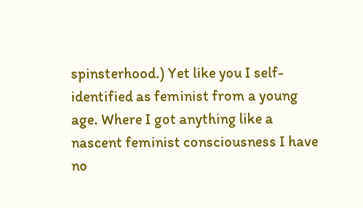spinsterhood.) Yet like you I self-identified as feminist from a young age. Where I got anything like a nascent feminist consciousness I have no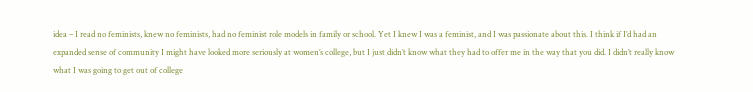idea – I read no feminists, knew no feminists, had no feminist role models in family or school. Yet I knew I was a feminist, and I was passionate about this. I think if I’d had an expanded sense of community I might have looked more seriously at women’s college, but I just didn’t know what they had to offer me in the way that you did. I didn’t really know what I was going to get out of college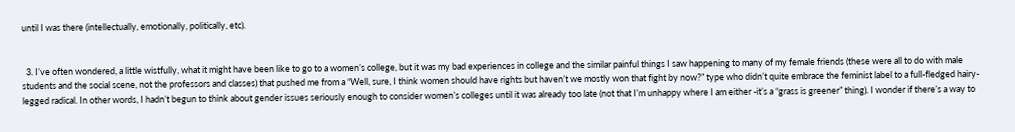until I was there (intellectually, emotionally, politically, etc).


  3. I’ve often wondered, a little wistfully, what it might have been like to go to a women’s college, but it was my bad experiences in college and the similar painful things I saw happening to many of my female friends (these were all to do with male students and the social scene, not the professors and classes) that pushed me from a “Well, sure, I think women should have rights but haven’t we mostly won that fight by now?” type who didn’t quite embrace the feminist label to a full-fledged hairy-legged radical. In other words, I hadn’t begun to think about gender issues seriously enough to consider women’s colleges until it was already too late (not that I’m unhappy where I am either -it’s a “grass is greener” thing). I wonder if there’s a way to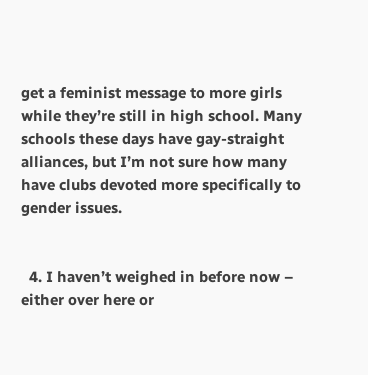get a feminist message to more girls while they’re still in high school. Many schools these days have gay-straight alliances, but I’m not sure how many have clubs devoted more specifically to gender issues.


  4. I haven’t weighed in before now – either over here or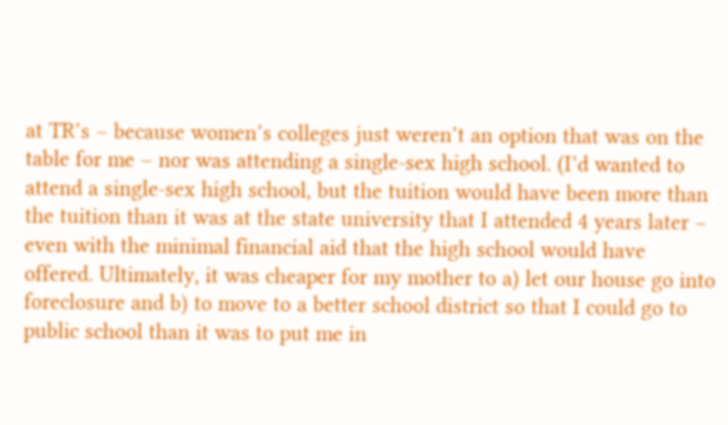at TR’s – because women’s colleges just weren’t an option that was on the table for me – nor was attending a single-sex high school. (I’d wanted to attend a single-sex high school, but the tuition would have been more than the tuition than it was at the state university that I attended 4 years later – even with the minimal financial aid that the high school would have offered. Ultimately, it was cheaper for my mother to a) let our house go into foreclosure and b) to move to a better school district so that I could go to public school than it was to put me in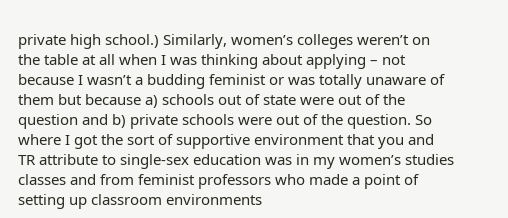private high school.) Similarly, women’s colleges weren’t on the table at all when I was thinking about applying – not because I wasn’t a budding feminist or was totally unaware of them but because a) schools out of state were out of the question and b) private schools were out of the question. So where I got the sort of supportive environment that you and TR attribute to single-sex education was in my women’s studies classes and from feminist professors who made a point of setting up classroom environments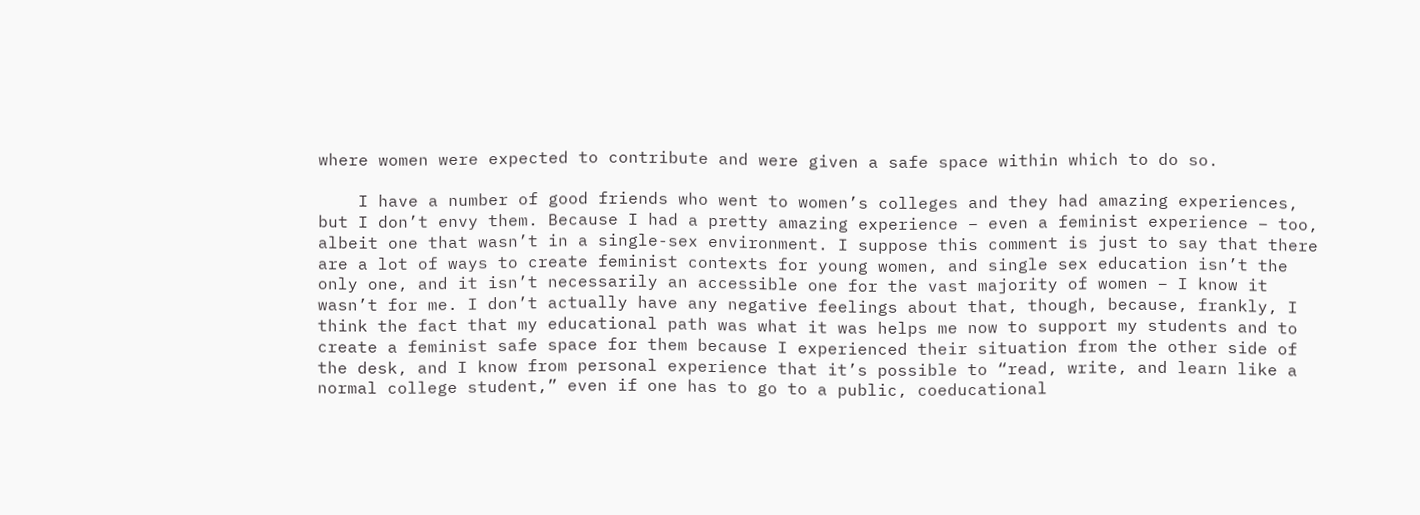where women were expected to contribute and were given a safe space within which to do so.

    I have a number of good friends who went to women’s colleges and they had amazing experiences, but I don’t envy them. Because I had a pretty amazing experience – even a feminist experience – too, albeit one that wasn’t in a single-sex environment. I suppose this comment is just to say that there are a lot of ways to create feminist contexts for young women, and single sex education isn’t the only one, and it isn’t necessarily an accessible one for the vast majority of women – I know it wasn’t for me. I don’t actually have any negative feelings about that, though, because, frankly, I think the fact that my educational path was what it was helps me now to support my students and to create a feminist safe space for them because I experienced their situation from the other side of the desk, and I know from personal experience that it’s possible to “read, write, and learn like a normal college student,” even if one has to go to a public, coeducational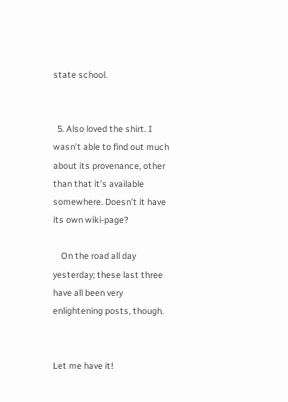state school.


  5. Also loved the shirt. I wasn’t able to find out much about its provenance, other than that it’s available somewhere. Doesn’t it have its own wiki-page?

    On the road all day yesterday; these last three have all been very enlightening posts, though.


Let me have it!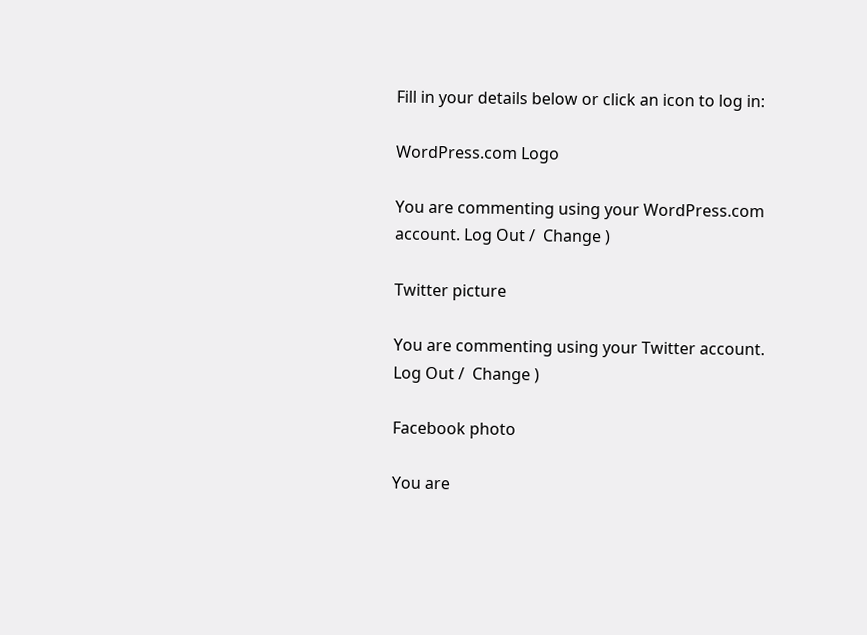Fill in your details below or click an icon to log in:

WordPress.com Logo

You are commenting using your WordPress.com account. Log Out /  Change )

Twitter picture

You are commenting using your Twitter account. Log Out /  Change )

Facebook photo

You are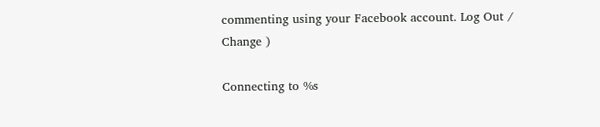commenting using your Facebook account. Log Out /  Change )

Connecting to %s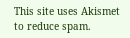This site uses Akismet to reduce spam.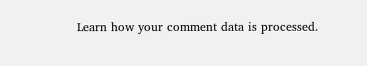Learn how your comment data is processed.